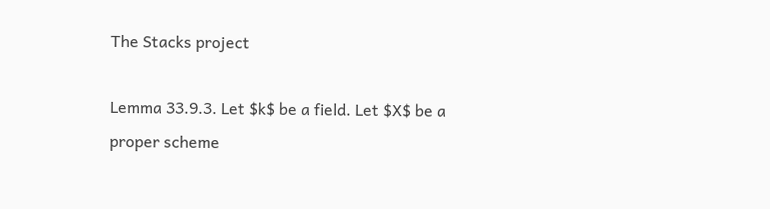The Stacks project

Lemma 33.9.3. Let $k$ be a field. Let $X$ be a proper scheme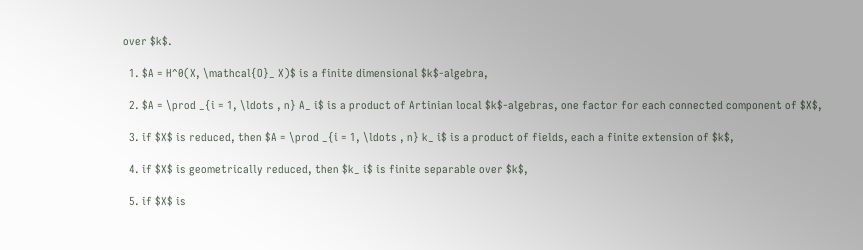over $k$.

  1. $A = H^0(X, \mathcal{O}_ X)$ is a finite dimensional $k$-algebra,

  2. $A = \prod _{i = 1, \ldots , n} A_ i$ is a product of Artinian local $k$-algebras, one factor for each connected component of $X$,

  3. if $X$ is reduced, then $A = \prod _{i = 1, \ldots , n} k_ i$ is a product of fields, each a finite extension of $k$,

  4. if $X$ is geometrically reduced, then $k_ i$ is finite separable over $k$,

  5. if $X$ is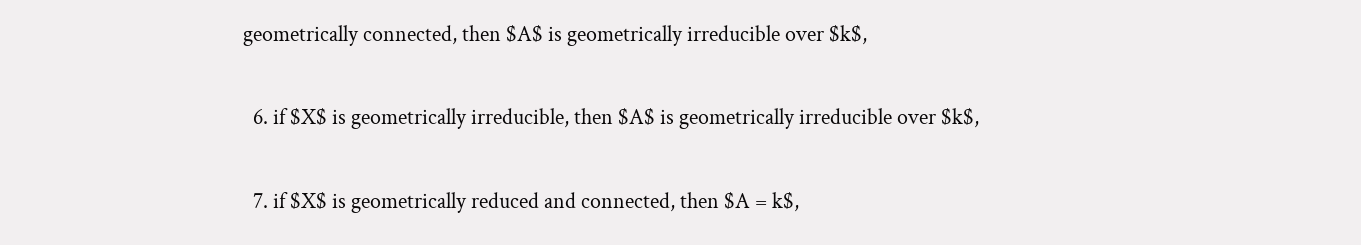geometrically connected, then $A$ is geometrically irreducible over $k$,

  6. if $X$ is geometrically irreducible, then $A$ is geometrically irreducible over $k$,

  7. if $X$ is geometrically reduced and connected, then $A = k$,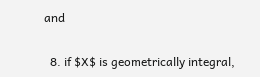and

  8. if $X$ is geometrically integral,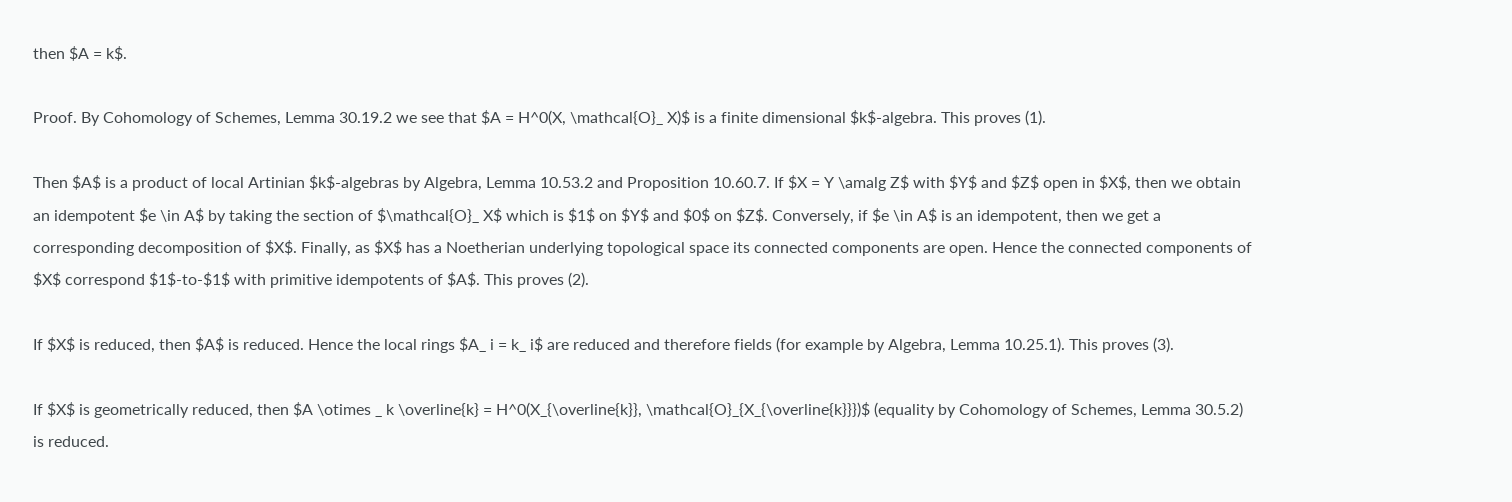then $A = k$.

Proof. By Cohomology of Schemes, Lemma 30.19.2 we see that $A = H^0(X, \mathcal{O}_ X)$ is a finite dimensional $k$-algebra. This proves (1).

Then $A$ is a product of local Artinian $k$-algebras by Algebra, Lemma 10.53.2 and Proposition 10.60.7. If $X = Y \amalg Z$ with $Y$ and $Z$ open in $X$, then we obtain an idempotent $e \in A$ by taking the section of $\mathcal{O}_ X$ which is $1$ on $Y$ and $0$ on $Z$. Conversely, if $e \in A$ is an idempotent, then we get a corresponding decomposition of $X$. Finally, as $X$ has a Noetherian underlying topological space its connected components are open. Hence the connected components of $X$ correspond $1$-to-$1$ with primitive idempotents of $A$. This proves (2).

If $X$ is reduced, then $A$ is reduced. Hence the local rings $A_ i = k_ i$ are reduced and therefore fields (for example by Algebra, Lemma 10.25.1). This proves (3).

If $X$ is geometrically reduced, then $A \otimes _ k \overline{k} = H^0(X_{\overline{k}}, \mathcal{O}_{X_{\overline{k}}})$ (equality by Cohomology of Schemes, Lemma 30.5.2) is reduced.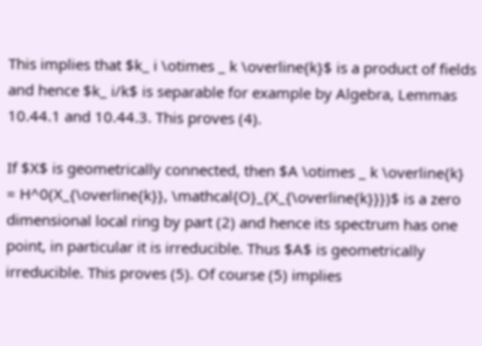This implies that $k_ i \otimes _ k \overline{k}$ is a product of fields and hence $k_ i/k$ is separable for example by Algebra, Lemmas 10.44.1 and 10.44.3. This proves (4).

If $X$ is geometrically connected, then $A \otimes _ k \overline{k} = H^0(X_{\overline{k}}, \mathcal{O}_{X_{\overline{k}}})$ is a zero dimensional local ring by part (2) and hence its spectrum has one point, in particular it is irreducible. Thus $A$ is geometrically irreducible. This proves (5). Of course (5) implies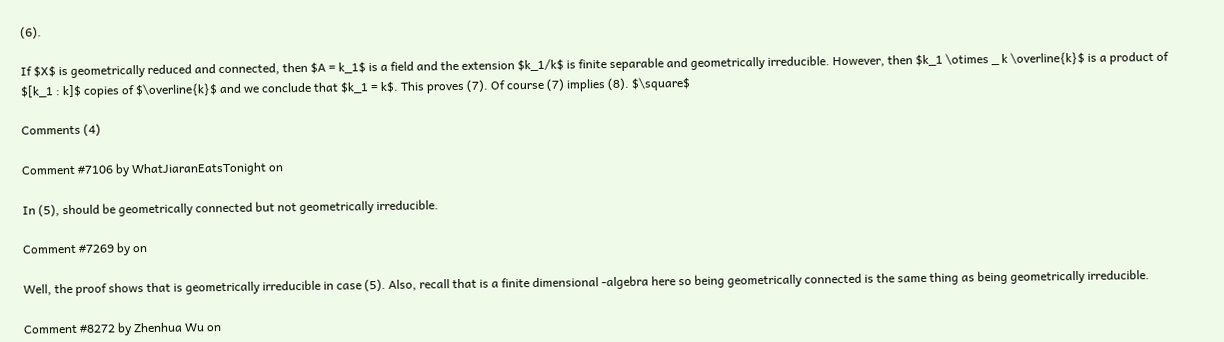(6).

If $X$ is geometrically reduced and connected, then $A = k_1$ is a field and the extension $k_1/k$ is finite separable and geometrically irreducible. However, then $k_1 \otimes _ k \overline{k}$ is a product of $[k_1 : k]$ copies of $\overline{k}$ and we conclude that $k_1 = k$. This proves (7). Of course (7) implies (8). $\square$

Comments (4)

Comment #7106 by WhatJiaranEatsTonight on

In (5), should be geometrically connected but not geometrically irreducible.

Comment #7269 by on

Well, the proof shows that is geometrically irreducible in case (5). Also, recall that is a finite dimensional -algebra here so being geometrically connected is the same thing as being geometrically irreducible.

Comment #8272 by Zhenhua Wu on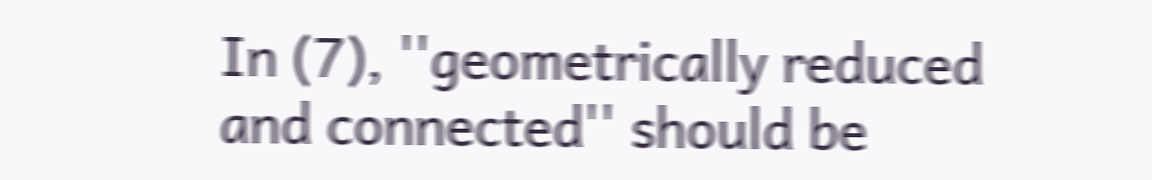In (7), ''geometrically reduced and connected'' should be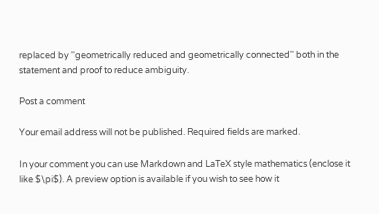replaced by ''geometrically reduced and geometrically connected'' both in the statement and proof to reduce ambiguity.

Post a comment

Your email address will not be published. Required fields are marked.

In your comment you can use Markdown and LaTeX style mathematics (enclose it like $\pi$). A preview option is available if you wish to see how it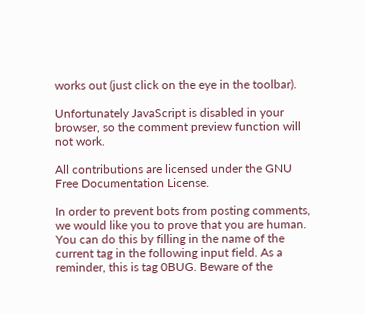works out (just click on the eye in the toolbar).

Unfortunately JavaScript is disabled in your browser, so the comment preview function will not work.

All contributions are licensed under the GNU Free Documentation License.

In order to prevent bots from posting comments, we would like you to prove that you are human. You can do this by filling in the name of the current tag in the following input field. As a reminder, this is tag 0BUG. Beware of the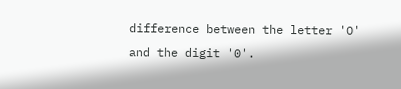difference between the letter 'O' and the digit '0'.